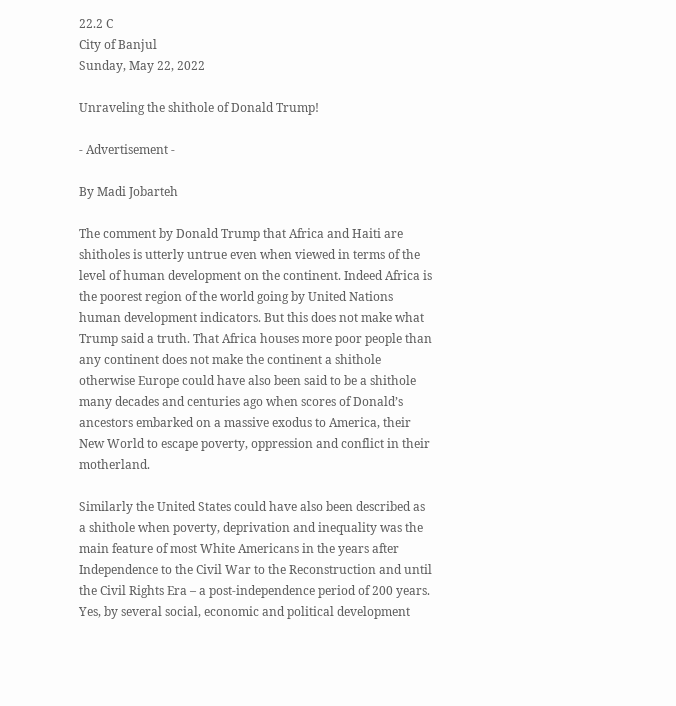22.2 C
City of Banjul
Sunday, May 22, 2022

Unraveling the shithole of Donald Trump!

- Advertisement -

By Madi Jobarteh

The comment by Donald Trump that Africa and Haiti are shitholes is utterly untrue even when viewed in terms of the level of human development on the continent. Indeed Africa is the poorest region of the world going by United Nations human development indicators. But this does not make what Trump said a truth. That Africa houses more poor people than any continent does not make the continent a shithole otherwise Europe could have also been said to be a shithole many decades and centuries ago when scores of Donald’s ancestors embarked on a massive exodus to America, their New World to escape poverty, oppression and conflict in their motherland.

Similarly the United States could have also been described as a shithole when poverty, deprivation and inequality was the main feature of most White Americans in the years after Independence to the Civil War to the Reconstruction and until the Civil Rights Era – a post-independence period of 200 years.
Yes, by several social, economic and political development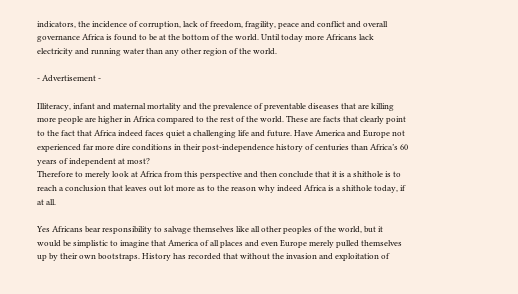indicators, the incidence of corruption, lack of freedom, fragility, peace and conflict and overall governance Africa is found to be at the bottom of the world. Until today more Africans lack electricity and running water than any other region of the world.

- Advertisement -

Illiteracy, infant and maternal mortality and the prevalence of preventable diseases that are killing more people are higher in Africa compared to the rest of the world. These are facts that clearly point to the fact that Africa indeed faces quiet a challenging life and future. Have America and Europe not experienced far more dire conditions in their post-independence history of centuries than Africa’s 60 years of independent at most?
Therefore to merely look at Africa from this perspective and then conclude that it is a shithole is to reach a conclusion that leaves out lot more as to the reason why indeed Africa is a shithole today, if at all.

Yes Africans bear responsibility to salvage themselves like all other peoples of the world, but it would be simplistic to imagine that America of all places and even Europe merely pulled themselves up by their own bootstraps. History has recorded that without the invasion and exploitation of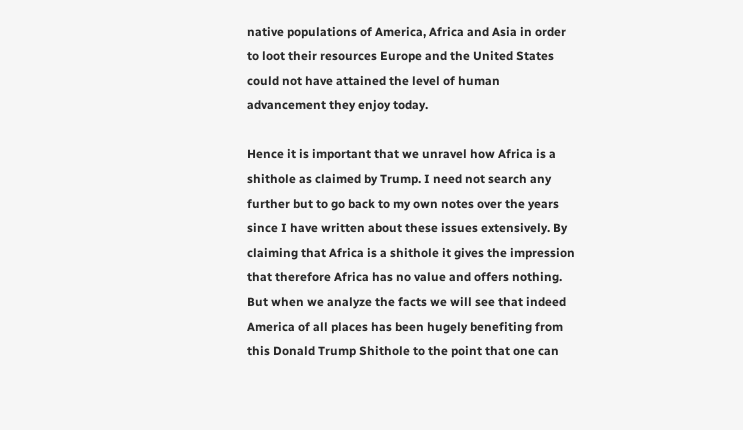native populations of America, Africa and Asia in order to loot their resources Europe and the United States could not have attained the level of human advancement they enjoy today.

Hence it is important that we unravel how Africa is a shithole as claimed by Trump. I need not search any further but to go back to my own notes over the years since I have written about these issues extensively. By claiming that Africa is a shithole it gives the impression that therefore Africa has no value and offers nothing. But when we analyze the facts we will see that indeed America of all places has been hugely benefiting from this Donald Trump Shithole to the point that one can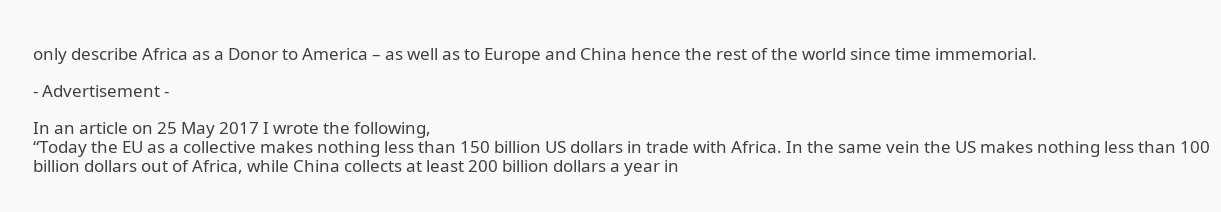only describe Africa as a Donor to America – as well as to Europe and China hence the rest of the world since time immemorial.

- Advertisement -

In an article on 25 May 2017 I wrote the following,
“Today the EU as a collective makes nothing less than 150 billion US dollars in trade with Africa. In the same vein the US makes nothing less than 100 billion dollars out of Africa, while China collects at least 200 billion dollars a year in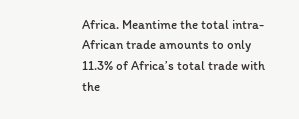Africa. Meantime the total intra-African trade amounts to only 11.3% of Africa’s total trade with the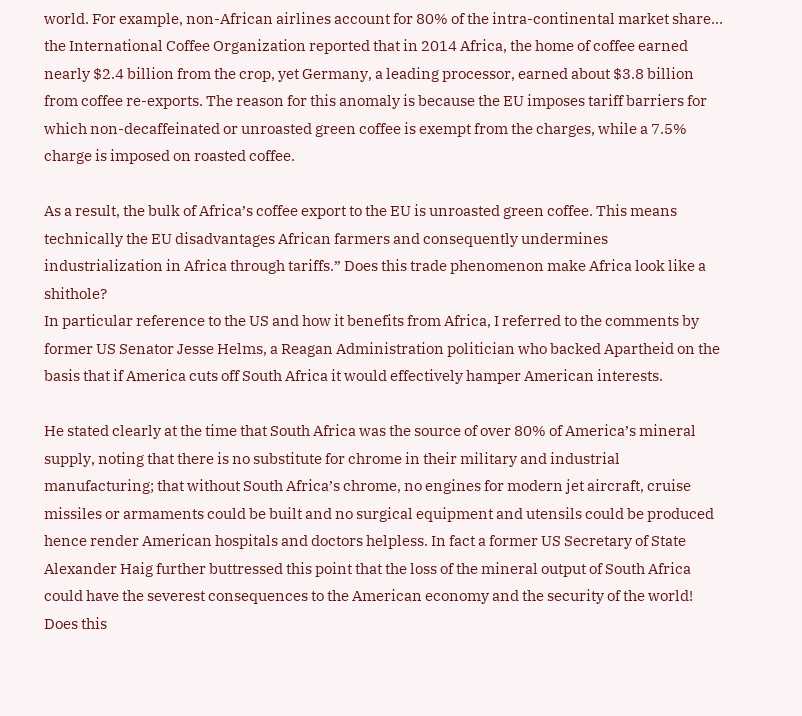world. For example, non-African airlines account for 80% of the intra-continental market share… the International Coffee Organization reported that in 2014 Africa, the home of coffee earned nearly $2.4 billion from the crop, yet Germany, a leading processor, earned about $3.8 billion from coffee re-exports. The reason for this anomaly is because the EU imposes tariff barriers for which non-decaffeinated or unroasted green coffee is exempt from the charges, while a 7.5% charge is imposed on roasted coffee.

As a result, the bulk of Africa’s coffee export to the EU is unroasted green coffee. This means technically the EU disadvantages African farmers and consequently undermines industrialization in Africa through tariffs.” Does this trade phenomenon make Africa look like a shithole?
In particular reference to the US and how it benefits from Africa, I referred to the comments by former US Senator Jesse Helms, a Reagan Administration politician who backed Apartheid on the basis that if America cuts off South Africa it would effectively hamper American interests.

He stated clearly at the time that South Africa was the source of over 80% of America’s mineral supply, noting that there is no substitute for chrome in their military and industrial manufacturing; that without South Africa’s chrome, no engines for modern jet aircraft, cruise missiles or armaments could be built and no surgical equipment and utensils could be produced hence render American hospitals and doctors helpless. In fact a former US Secretary of State Alexander Haig further buttressed this point that the loss of the mineral output of South Africa could have the severest consequences to the American economy and the security of the world! Does this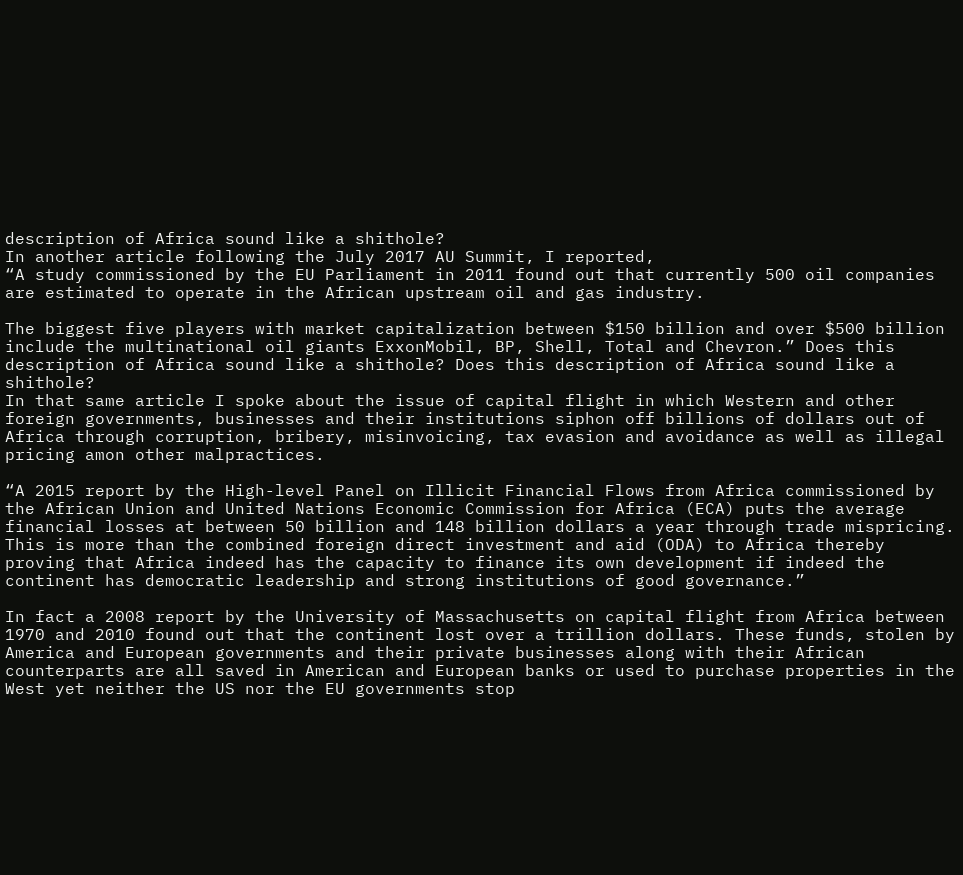description of Africa sound like a shithole?
In another article following the July 2017 AU Summit, I reported,
“A study commissioned by the EU Parliament in 2011 found out that currently 500 oil companies are estimated to operate in the African upstream oil and gas industry.

The biggest five players with market capitalization between $150 billion and over $500 billion include the multinational oil giants ExxonMobil, BP, Shell, Total and Chevron.” Does this description of Africa sound like a shithole? Does this description of Africa sound like a shithole?
In that same article I spoke about the issue of capital flight in which Western and other foreign governments, businesses and their institutions siphon off billions of dollars out of Africa through corruption, bribery, misinvoicing, tax evasion and avoidance as well as illegal pricing amon other malpractices.

“A 2015 report by the High-level Panel on Illicit Financial Flows from Africa commissioned by the African Union and United Nations Economic Commission for Africa (ECA) puts the average financial losses at between 50 billion and 148 billion dollars a year through trade mispricing. This is more than the combined foreign direct investment and aid (ODA) to Africa thereby proving that Africa indeed has the capacity to finance its own development if indeed the continent has democratic leadership and strong institutions of good governance.”

In fact a 2008 report by the University of Massachusetts on capital flight from Africa between 1970 and 2010 found out that the continent lost over a trillion dollars. These funds, stolen by America and European governments and their private businesses along with their African counterparts are all saved in American and European banks or used to purchase properties in the West yet neither the US nor the EU governments stop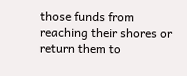those funds from reaching their shores or return them to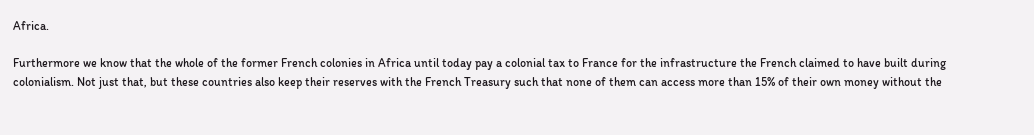Africa.

Furthermore we know that the whole of the former French colonies in Africa until today pay a colonial tax to France for the infrastructure the French claimed to have built during colonialism. Not just that, but these countries also keep their reserves with the French Treasury such that none of them can access more than 15% of their own money without the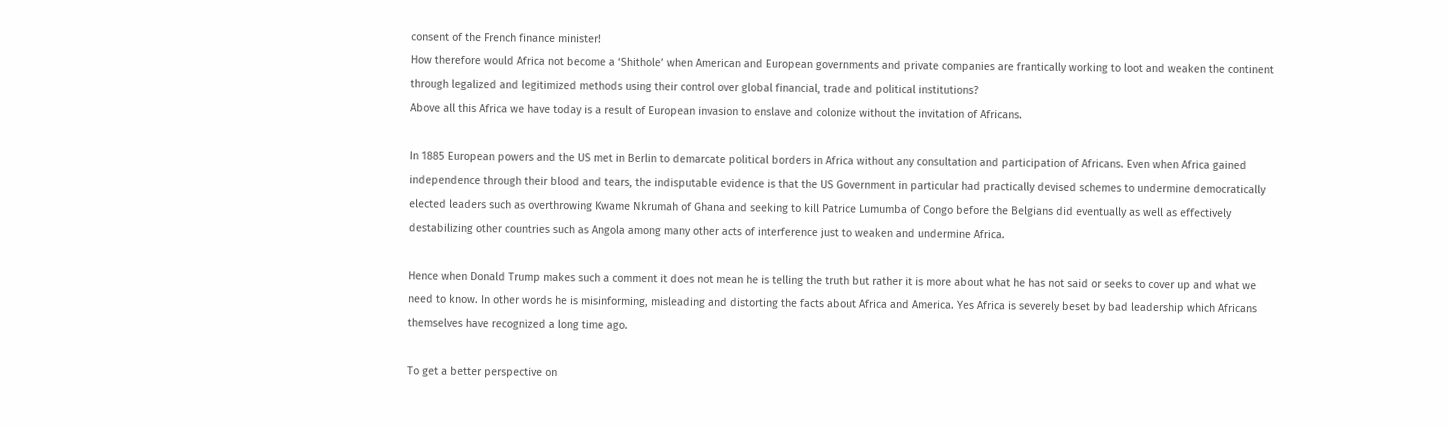consent of the French finance minister!
How therefore would Africa not become a ‘Shithole’ when American and European governments and private companies are frantically working to loot and weaken the continent through legalized and legitimized methods using their control over global financial, trade and political institutions?
Above all this Africa we have today is a result of European invasion to enslave and colonize without the invitation of Africans.

In 1885 European powers and the US met in Berlin to demarcate political borders in Africa without any consultation and participation of Africans. Even when Africa gained independence through their blood and tears, the indisputable evidence is that the US Government in particular had practically devised schemes to undermine democratically elected leaders such as overthrowing Kwame Nkrumah of Ghana and seeking to kill Patrice Lumumba of Congo before the Belgians did eventually as well as effectively destabilizing other countries such as Angola among many other acts of interference just to weaken and undermine Africa.

Hence when Donald Trump makes such a comment it does not mean he is telling the truth but rather it is more about what he has not said or seeks to cover up and what we need to know. In other words he is misinforming, misleading and distorting the facts about Africa and America. Yes Africa is severely beset by bad leadership which Africans themselves have recognized a long time ago.

To get a better perspective on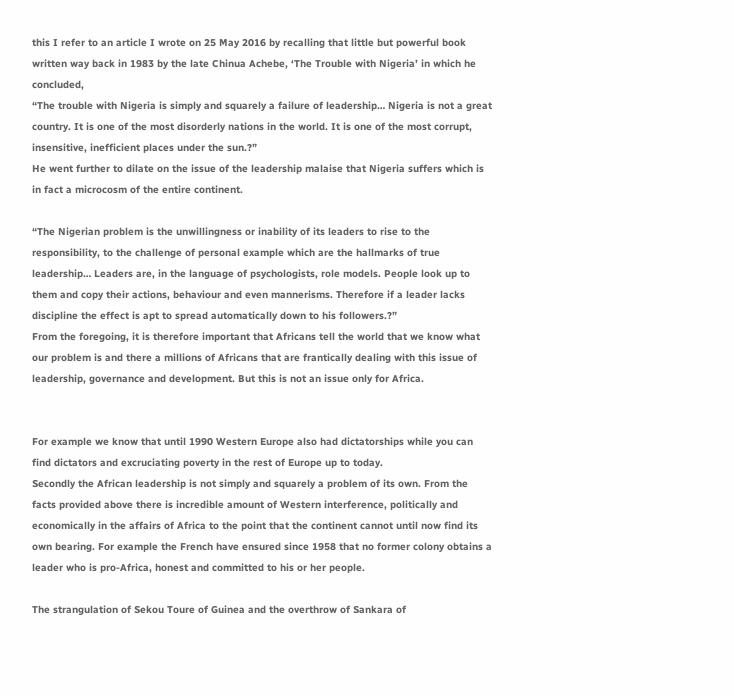this I refer to an article I wrote on 25 May 2016 by recalling that little but powerful book written way back in 1983 by the late Chinua Achebe, ‘The Trouble with Nigeria’ in which he concluded,
“The trouble with Nigeria is simply and squarely a failure of leadership… Nigeria is not a great country. It is one of the most disorderly nations in the world. It is one of the most corrupt, insensitive, inefficient places under the sun.?”
He went further to dilate on the issue of the leadership malaise that Nigeria suffers which is in fact a microcosm of the entire continent.

“The Nigerian problem is the unwillingness or inability of its leaders to rise to the responsibility, to the challenge of personal example which are the hallmarks of true leadership… Leaders are, in the language of psychologists, role models. People look up to them and copy their actions, behaviour and even mannerisms. Therefore if a leader lacks discipline the effect is apt to spread automatically down to his followers.?”
From the foregoing, it is therefore important that Africans tell the world that we know what our problem is and there a millions of Africans that are frantically dealing with this issue of leadership, governance and development. But this is not an issue only for Africa.


For example we know that until 1990 Western Europe also had dictatorships while you can find dictators and excruciating poverty in the rest of Europe up to today.
Secondly the African leadership is not simply and squarely a problem of its own. From the facts provided above there is incredible amount of Western interference, politically and economically in the affairs of Africa to the point that the continent cannot until now find its own bearing. For example the French have ensured since 1958 that no former colony obtains a leader who is pro-Africa, honest and committed to his or her people.

The strangulation of Sekou Toure of Guinea and the overthrow of Sankara of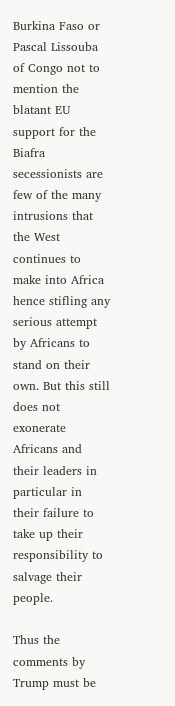Burkina Faso or Pascal Lissouba of Congo not to mention the blatant EU support for the Biafra secessionists are few of the many intrusions that the West continues to make into Africa hence stifling any serious attempt by Africans to stand on their own. But this still does not exonerate Africans and their leaders in particular in their failure to take up their responsibility to salvage their people.

Thus the comments by Trump must be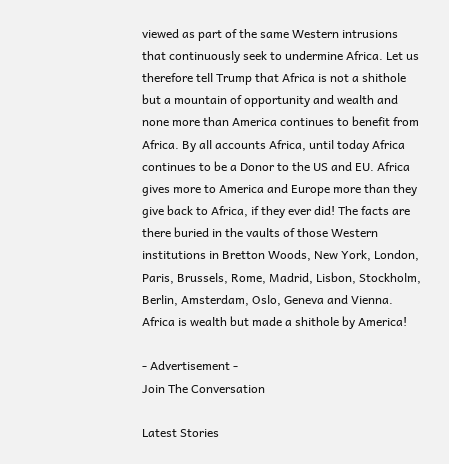viewed as part of the same Western intrusions that continuously seek to undermine Africa. Let us therefore tell Trump that Africa is not a shithole but a mountain of opportunity and wealth and none more than America continues to benefit from Africa. By all accounts Africa, until today Africa continues to be a Donor to the US and EU. Africa gives more to America and Europe more than they give back to Africa, if they ever did! The facts are there buried in the vaults of those Western institutions in Bretton Woods, New York, London, Paris, Brussels, Rome, Madrid, Lisbon, Stockholm, Berlin, Amsterdam, Oslo, Geneva and Vienna.
Africa is wealth but made a shithole by America!

- Advertisement -
Join The Conversation

Latest Stories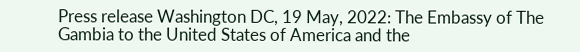Press release Washington DC, 19 May, 2022: The Embassy of The Gambia to the United States of America and the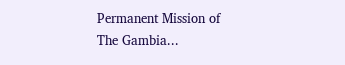Permanent Mission of The Gambia...